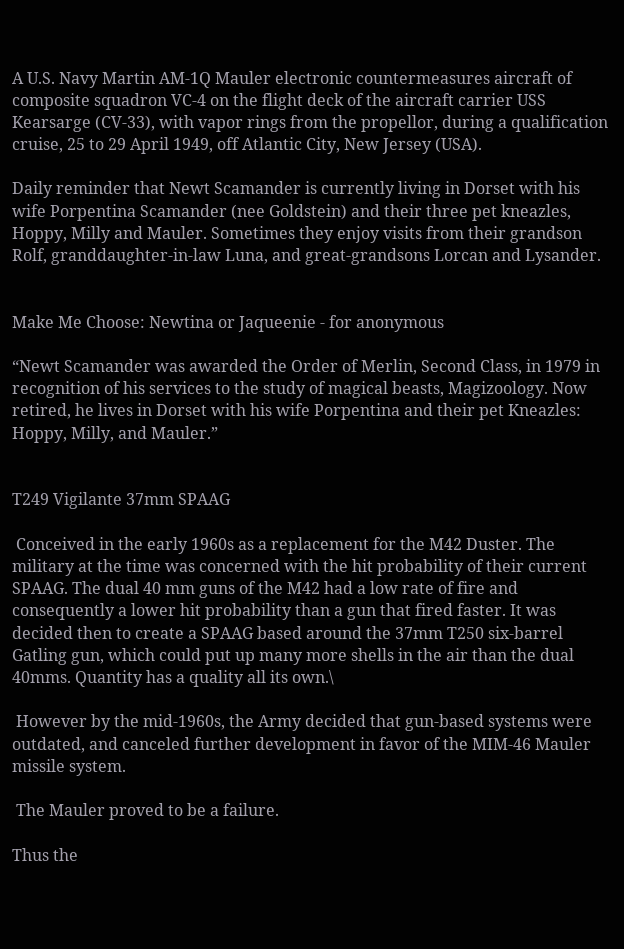A U.S. Navy Martin AM-1Q Mauler electronic countermeasures aircraft of composite squadron VC-4 on the flight deck of the aircraft carrier USS Kearsarge (CV-33), with vapor rings from the propellor, during a qualification cruise, 25 to 29 April 1949, off Atlantic City, New Jersey (USA).

Daily reminder that Newt Scamander is currently living in Dorset with his wife Porpentina Scamander (nee Goldstein) and their three pet kneazles, Hoppy, Milly and Mauler. Sometimes they enjoy visits from their grandson Rolf, granddaughter-in-law Luna, and great-grandsons Lorcan and Lysander.


Make Me Choose: Newtina or Jaqueenie - for anonymous

“Newt Scamander was awarded the Order of Merlin, Second Class, in 1979 in recognition of his services to the study of magical beasts, Magizoology. Now retired, he lives in Dorset with his wife Porpentina and their pet Kneazles: Hoppy, Milly, and Mauler.”


T249 Vigilante 37mm SPAAG

 Conceived in the early 1960s as a replacement for the M42 Duster. The military at the time was concerned with the hit probability of their current SPAAG. The dual 40 mm guns of the M42 had a low rate of fire and consequently a lower hit probability than a gun that fired faster. It was decided then to create a SPAAG based around the 37mm T250 six-barrel Gatling gun, which could put up many more shells in the air than the dual 40mms. Quantity has a quality all its own.\

 However by the mid-1960s, the Army decided that gun-based systems were outdated, and canceled further development in favor of the MIM-46 Mauler missile system.

 The Mauler proved to be a failure.

Thus the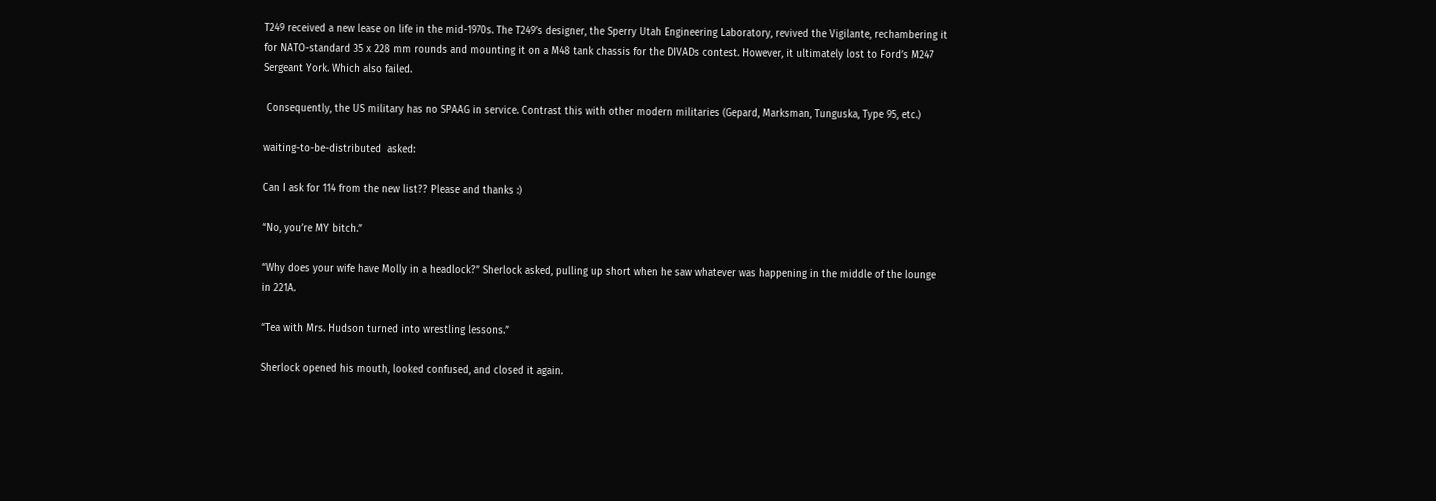T249 received a new lease on life in the mid-1970s. The T249’s designer, the Sperry Utah Engineering Laboratory, revived the Vigilante, rechambering it for NATO-standard 35 x 228 mm rounds and mounting it on a M48 tank chassis for the DIVADs contest. However, it ultimately lost to Ford’s M247 Sergeant York. Which also failed.

 Consequently, the US military has no SPAAG in service. Contrast this with other modern militaries (Gepard, Marksman, Tunguska, Type 95, etc.)

waiting-to-be-distributed  asked:

Can I ask for 114 from the new list?? Please and thanks :)

“No, you’re MY bitch.”

“Why does your wife have Molly in a headlock?” Sherlock asked, pulling up short when he saw whatever was happening in the middle of the lounge in 221A.

“Tea with Mrs. Hudson turned into wrestling lessons.”

Sherlock opened his mouth, looked confused, and closed it again.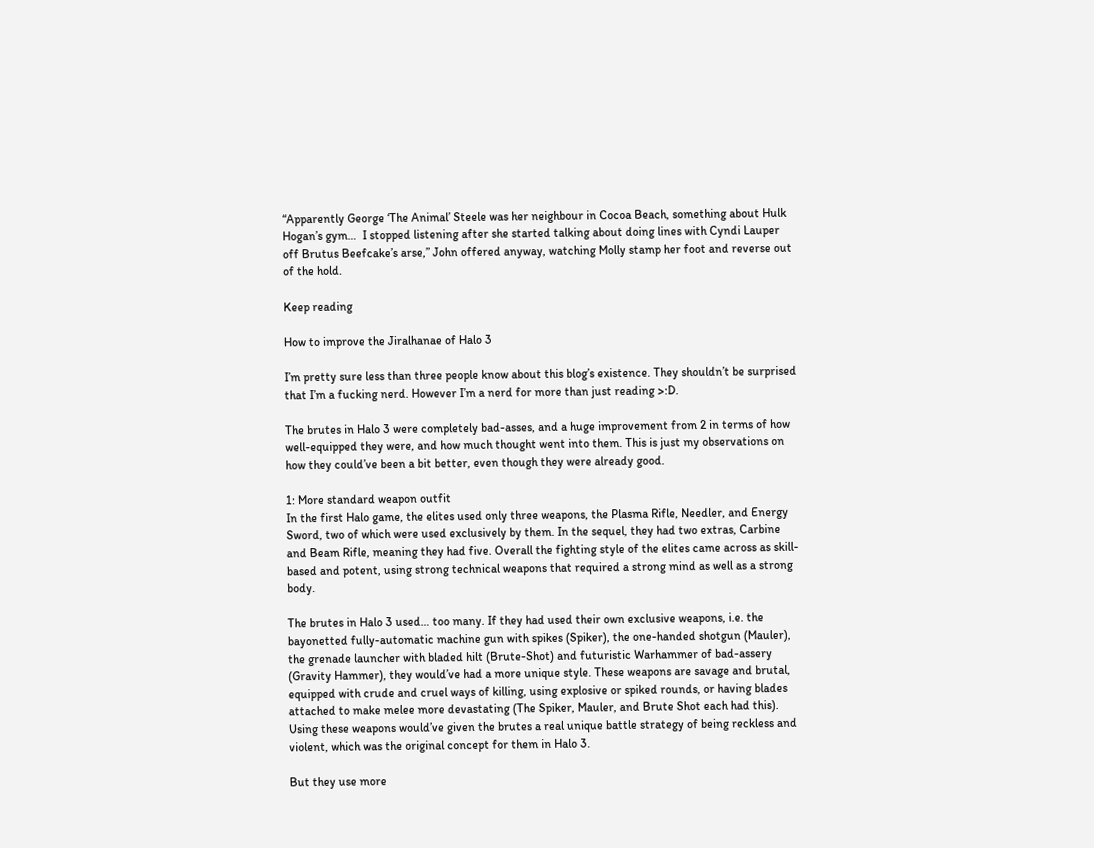“Apparently George ‘The Animal’ Steele was her neighbour in Cocoa Beach, something about Hulk Hogan’s gym…  I stopped listening after she started talking about doing lines with Cyndi Lauper off Brutus Beefcake’s arse,” John offered anyway, watching Molly stamp her foot and reverse out of the hold.

Keep reading

How to improve the Jiralhanae of Halo 3

I’m pretty sure less than three people know about this blog’s existence. They shouldn’t be surprised that I’m a fucking nerd. However I’m a nerd for more than just reading >:D.

The brutes in Halo 3 were completely bad-asses, and a huge improvement from 2 in terms of how well-equipped they were, and how much thought went into them. This is just my observations on how they could’ve been a bit better, even though they were already good.

1: More standard weapon outfit
In the first Halo game, the elites used only three weapons, the Plasma Rifle, Needler, and Energy Sword, two of which were used exclusively by them. In the sequel, they had two extras, Carbine and Beam Rifle, meaning they had five. Overall the fighting style of the elites came across as skill-based and potent, using strong technical weapons that required a strong mind as well as a strong body.

The brutes in Halo 3 used… too many. If they had used their own exclusive weapons, i.e. the bayonetted fully-automatic machine gun with spikes (Spiker), the one-handed shotgun (Mauler), the grenade launcher with bladed hilt (Brute-Shot) and futuristic Warhammer of bad-assery (Gravity Hammer), they would’ve had a more unique style. These weapons are savage and brutal, equipped with crude and cruel ways of killing, using explosive or spiked rounds, or having blades attached to make melee more devastating (The Spiker, Mauler, and Brute Shot each had this). Using these weapons would’ve given the brutes a real unique battle strategy of being reckless and violent, which was the original concept for them in Halo 3.

But they use more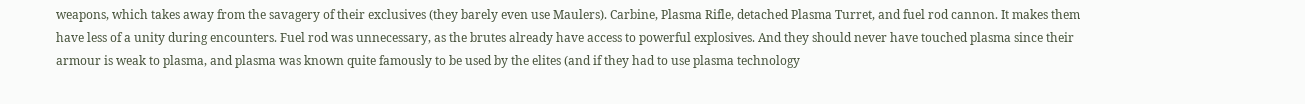weapons, which takes away from the savagery of their exclusives (they barely even use Maulers). Carbine, Plasma Rifle, detached Plasma Turret, and fuel rod cannon. It makes them have less of a unity during encounters. Fuel rod was unnecessary, as the brutes already have access to powerful explosives. And they should never have touched plasma since their armour is weak to plasma, and plasma was known quite famously to be used by the elites (and if they had to use plasma technology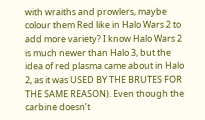with wraiths and prowlers, maybe colour them Red like in Halo Wars 2 to add more variety? I know Halo Wars 2 is much newer than Halo 3, but the idea of red plasma came about in Halo 2, as it was USED BY THE BRUTES FOR THE SAME REASON). Even though the carbine doesn’t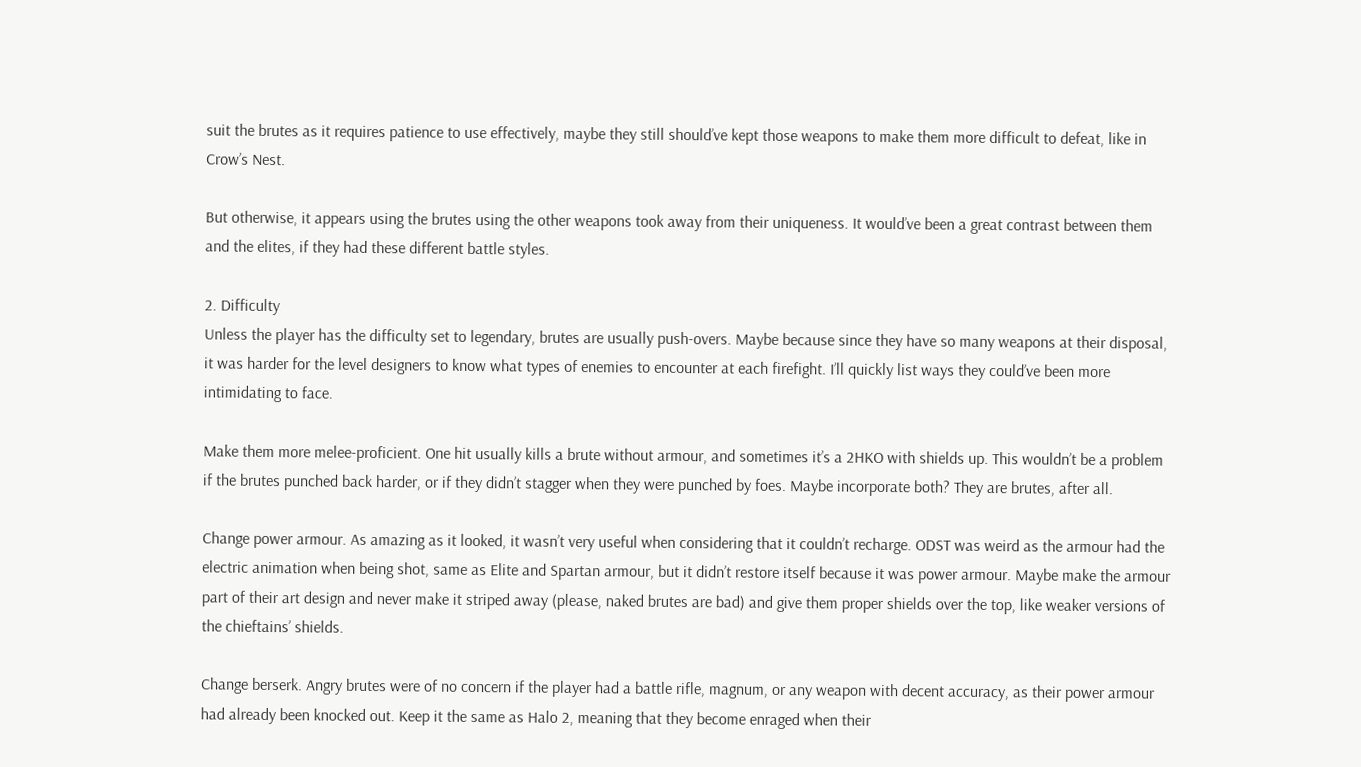suit the brutes as it requires patience to use effectively, maybe they still should’ve kept those weapons to make them more difficult to defeat, like in Crow’s Nest.

But otherwise, it appears using the brutes using the other weapons took away from their uniqueness. It would’ve been a great contrast between them and the elites, if they had these different battle styles.

2. Difficulty
Unless the player has the difficulty set to legendary, brutes are usually push-overs. Maybe because since they have so many weapons at their disposal, it was harder for the level designers to know what types of enemies to encounter at each firefight. I’ll quickly list ways they could’ve been more intimidating to face.

Make them more melee-proficient. One hit usually kills a brute without armour, and sometimes it’s a 2HKO with shields up. This wouldn’t be a problem if the brutes punched back harder, or if they didn’t stagger when they were punched by foes. Maybe incorporate both? They are brutes, after all.

Change power armour. As amazing as it looked, it wasn’t very useful when considering that it couldn’t recharge. ODST was weird as the armour had the electric animation when being shot, same as Elite and Spartan armour, but it didn’t restore itself because it was power armour. Maybe make the armour part of their art design and never make it striped away (please, naked brutes are bad) and give them proper shields over the top, like weaker versions of the chieftains’ shields.

Change berserk. Angry brutes were of no concern if the player had a battle rifle, magnum, or any weapon with decent accuracy, as their power armour had already been knocked out. Keep it the same as Halo 2, meaning that they become enraged when their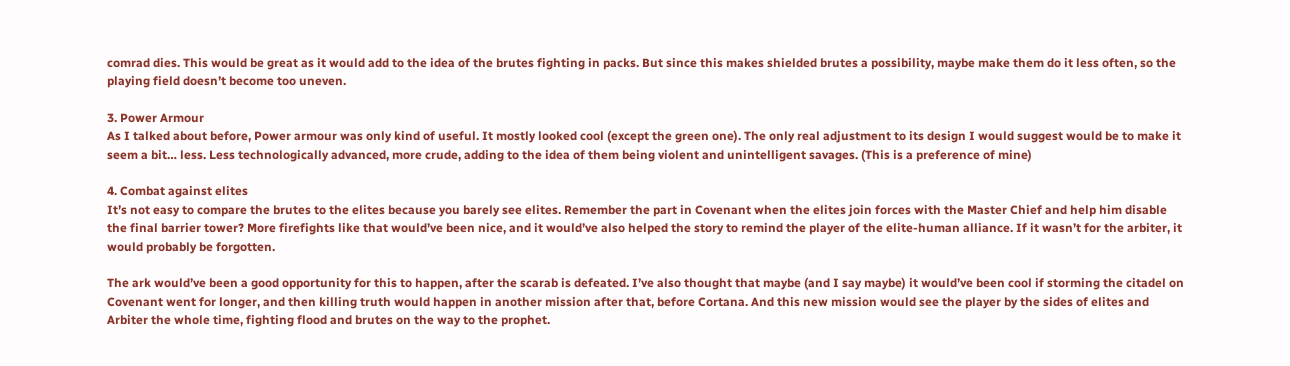comrad dies. This would be great as it would add to the idea of the brutes fighting in packs. But since this makes shielded brutes a possibility, maybe make them do it less often, so the playing field doesn’t become too uneven.

3. Power Armour
As I talked about before, Power armour was only kind of useful. It mostly looked cool (except the green one). The only real adjustment to its design I would suggest would be to make it seem a bit… less. Less technologically advanced, more crude, adding to the idea of them being violent and unintelligent savages. (This is a preference of mine)

4. Combat against elites
It’s not easy to compare the brutes to the elites because you barely see elites. Remember the part in Covenant when the elites join forces with the Master Chief and help him disable the final barrier tower? More firefights like that would’ve been nice, and it would’ve also helped the story to remind the player of the elite-human alliance. If it wasn’t for the arbiter, it would probably be forgotten.

The ark would’ve been a good opportunity for this to happen, after the scarab is defeated. I’ve also thought that maybe (and I say maybe) it would’ve been cool if storming the citadel on Covenant went for longer, and then killing truth would happen in another mission after that, before Cortana. And this new mission would see the player by the sides of elites and Arbiter the whole time, fighting flood and brutes on the way to the prophet.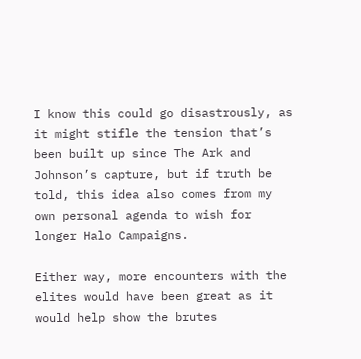I know this could go disastrously, as it might stifle the tension that’s been built up since The Ark and Johnson’s capture, but if truth be told, this idea also comes from my own personal agenda to wish for longer Halo Campaigns.

Either way, more encounters with the elites would have been great as it would help show the brutes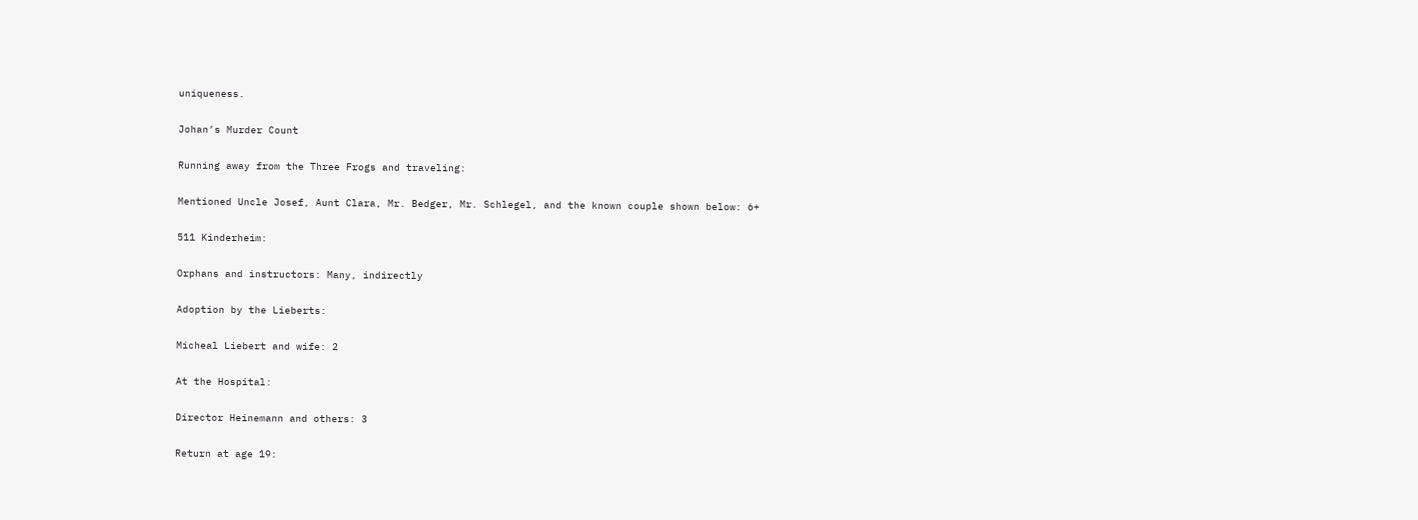uniqueness.

Johan’s Murder Count

Running away from the Three Frogs and traveling:

Mentioned Uncle Josef, Aunt Clara, Mr. Bedger, Mr. Schlegel, and the known couple shown below: 6+

511 Kinderheim:

Orphans and instructors: Many, indirectly

Adoption by the Lieberts:

Micheal Liebert and wife: 2

At the Hospital:

Director Heinemann and others: 3

Return at age 19: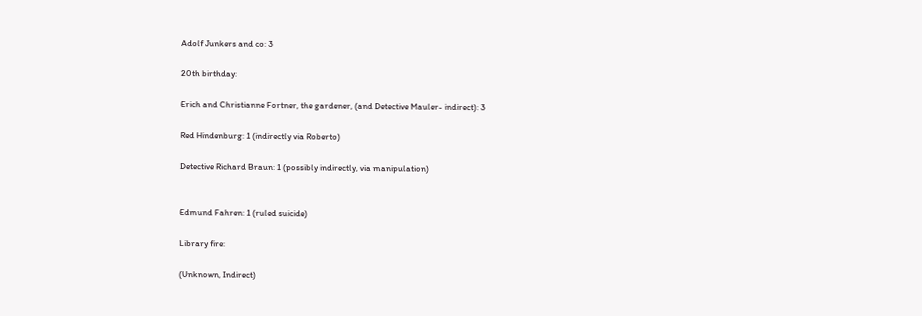Adolf Junkers and co: 3

20th birthday:

Erich and Christianne Fortner, the gardener, (and Detective Mauler- indirect): 3

Red Hindenburg: 1 (indirectly via Roberto)

Detective Richard Braun: 1 (possibly indirectly, via manipulation)


Edmund Fahren: 1 (ruled suicide)

Library fire:

(Unknown, Indirect)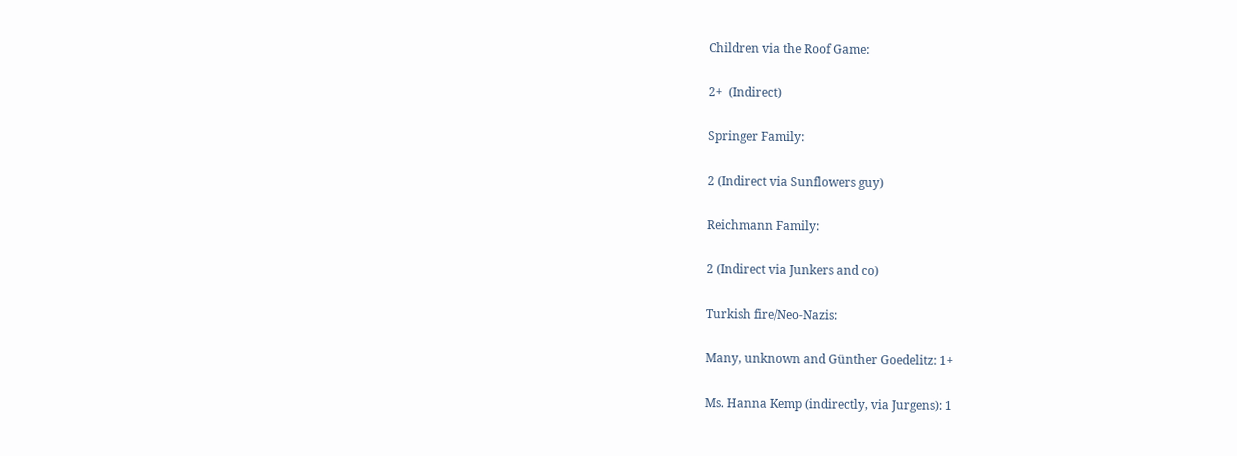Children via the Roof Game:

2+  (Indirect)

Springer Family:

2 (Indirect via Sunflowers guy)

Reichmann Family:

2 (Indirect via Junkers and co)

Turkish fire/Neo-Nazis:

Many, unknown and Günther Goedelitz: 1+

Ms. Hanna Kemp (indirectly, via Jurgens): 1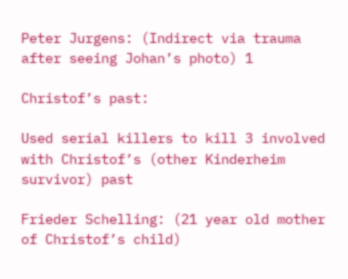Peter Jurgens: (Indirect via trauma after seeing Johan’s photo) 1

Christof’s past:

Used serial killers to kill 3 involved with Christof’s (other Kinderheim survivor) past

Frieder Schelling: (21 year old mother of Christof’s child)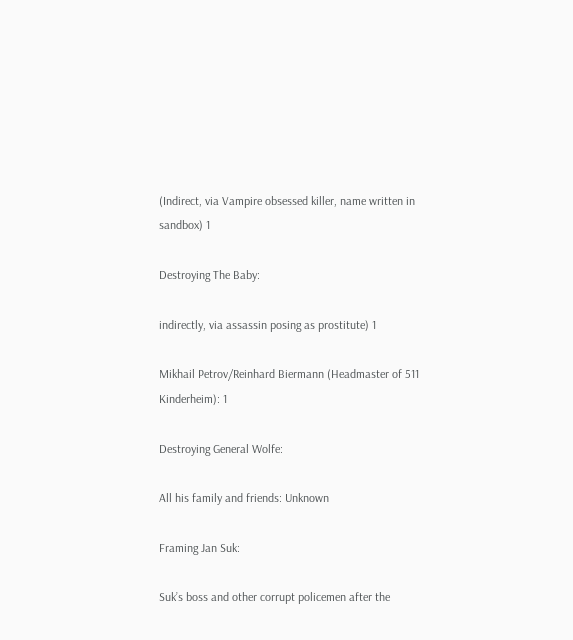(Indirect, via Vampire obsessed killer, name written in sandbox) 1

Destroying The Baby:

indirectly, via assassin posing as prostitute) 1

Mikhail Petrov/Reinhard Biermann (Headmaster of 511 Kinderheim): 1

Destroying General Wolfe:

All his family and friends: Unknown

Framing Jan Suk:

Suk’s boss and other corrupt policemen after the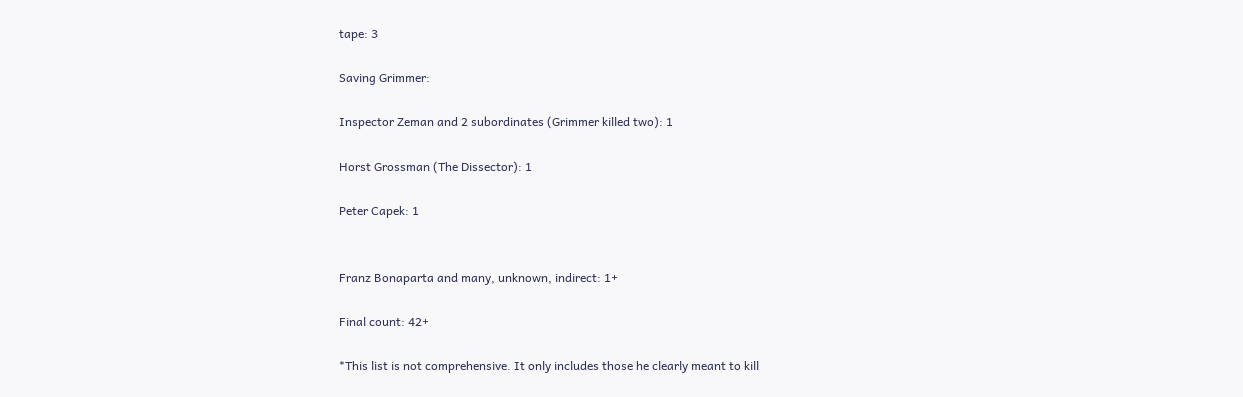tape: 3

Saving Grimmer:

Inspector Zeman and 2 subordinates (Grimmer killed two): 1

Horst Grossman (The Dissector): 1

Peter Capek: 1


Franz Bonaparta and many, unknown, indirect: 1+

Final count: 42+

*This list is not comprehensive. It only includes those he clearly meant to kill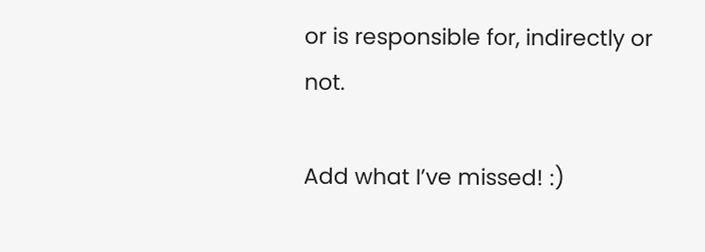or is responsible for, indirectly or not.

Add what I’ve missed! :)